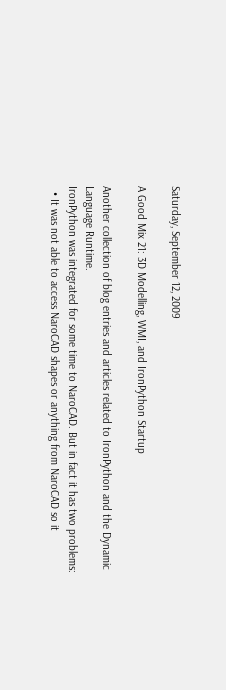Saturday, September 12, 2009

A Good Mix 21: 3D Modelling, WMI, and IronPython Startup

Another collection of blog entries and articles related to IronPython and the Dynamic Language Runtime.
IronPython was integrated for some time to NaroCAD. But in fact it has two problems:
  • It was not able to access NaroCAD shapes or anything from NaroCAD so it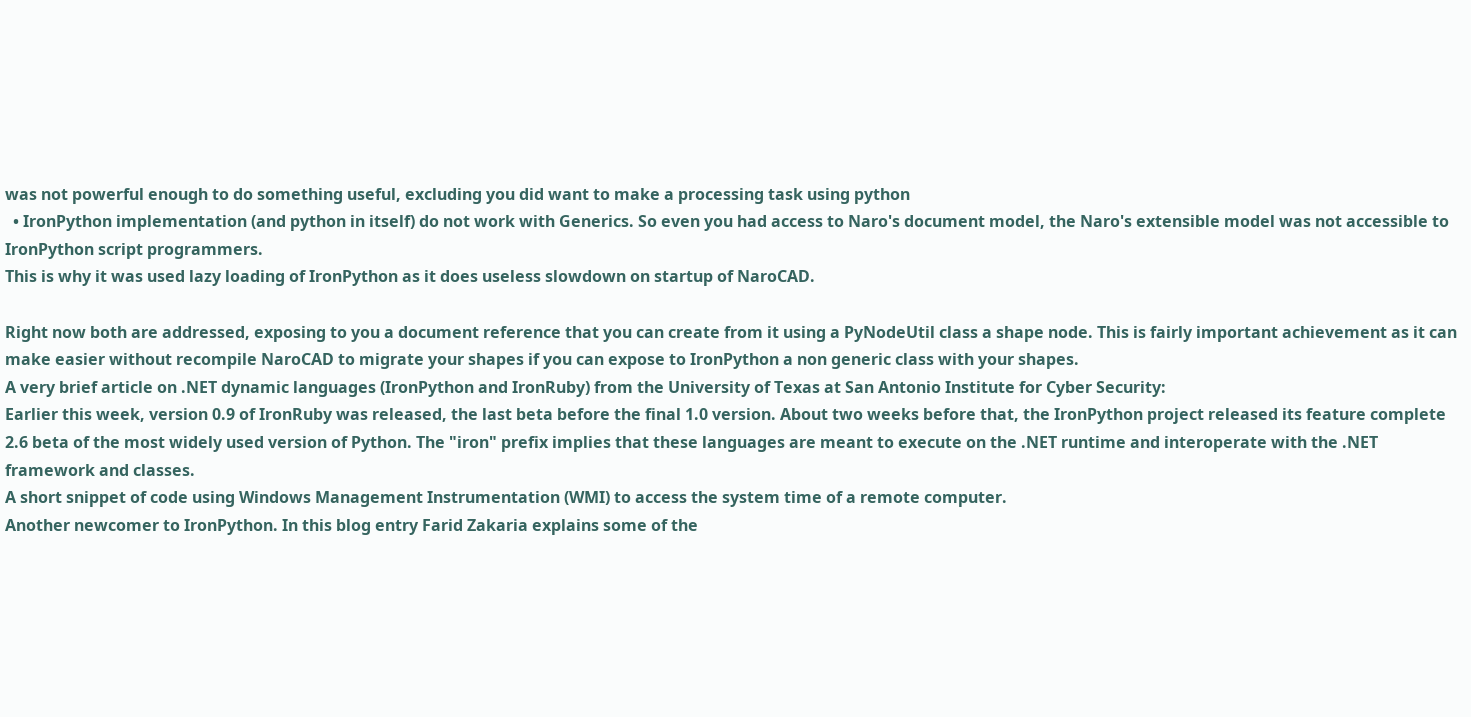was not powerful enough to do something useful, excluding you did want to make a processing task using python
  • IronPython implementation (and python in itself) do not work with Generics. So even you had access to Naro's document model, the Naro's extensible model was not accessible to IronPython script programmers.
This is why it was used lazy loading of IronPython as it does useless slowdown on startup of NaroCAD.

Right now both are addressed, exposing to you a document reference that you can create from it using a PyNodeUtil class a shape node. This is fairly important achievement as it can make easier without recompile NaroCAD to migrate your shapes if you can expose to IronPython a non generic class with your shapes.
A very brief article on .NET dynamic languages (IronPython and IronRuby) from the University of Texas at San Antonio Institute for Cyber Security:
Earlier this week, version 0.9 of IronRuby was released, the last beta before the final 1.0 version. About two weeks before that, the IronPython project released its feature complete 2.6 beta of the most widely used version of Python. The "iron" prefix implies that these languages are meant to execute on the .NET runtime and interoperate with the .NET framework and classes.
A short snippet of code using Windows Management Instrumentation (WMI) to access the system time of a remote computer.
Another newcomer to IronPython. In this blog entry Farid Zakaria explains some of the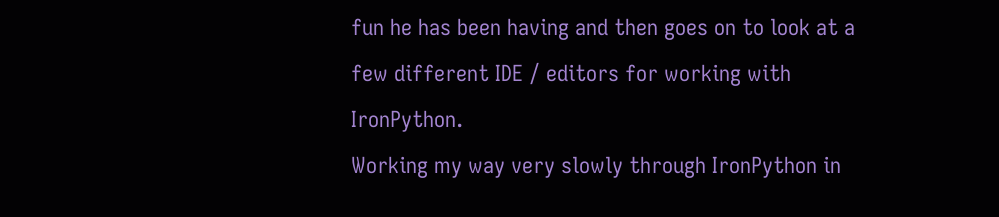fun he has been having and then goes on to look at a few different IDE / editors for working with IronPython.
Working my way very slowly through IronPython in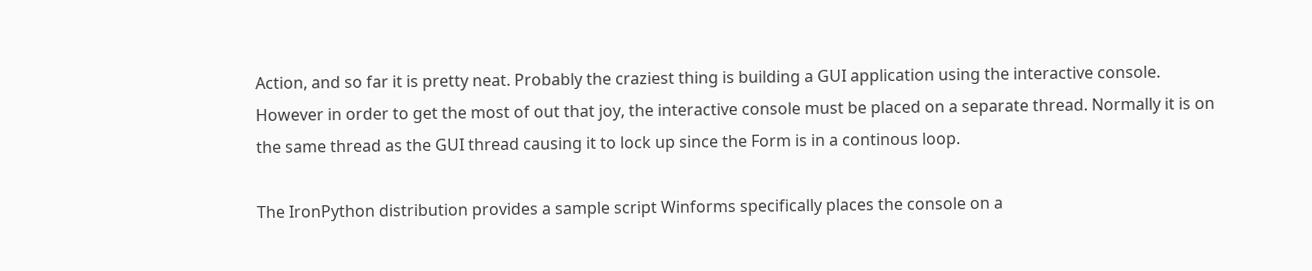Action, and so far it is pretty neat. Probably the craziest thing is building a GUI application using the interactive console. However in order to get the most of out that joy, the interactive console must be placed on a separate thread. Normally it is on the same thread as the GUI thread causing it to lock up since the Form is in a continous loop.

The IronPython distribution provides a sample script Winforms specifically places the console on a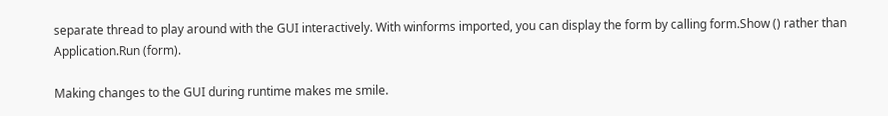separate thread to play around with the GUI interactively. With winforms imported, you can display the form by calling form.Show () rather than Application.Run (form).

Making changes to the GUI during runtime makes me smile.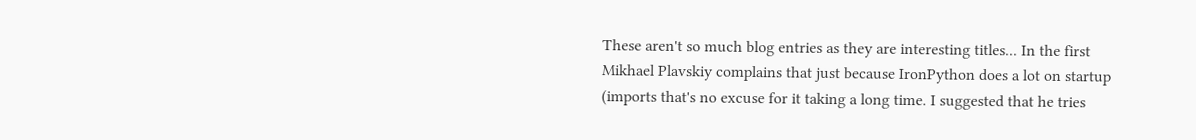These aren't so much blog entries as they are interesting titles... In the first Mikhael Plavskiy complains that just because IronPython does a lot on startup (imports that's no excuse for it taking a long time. I suggested that he tries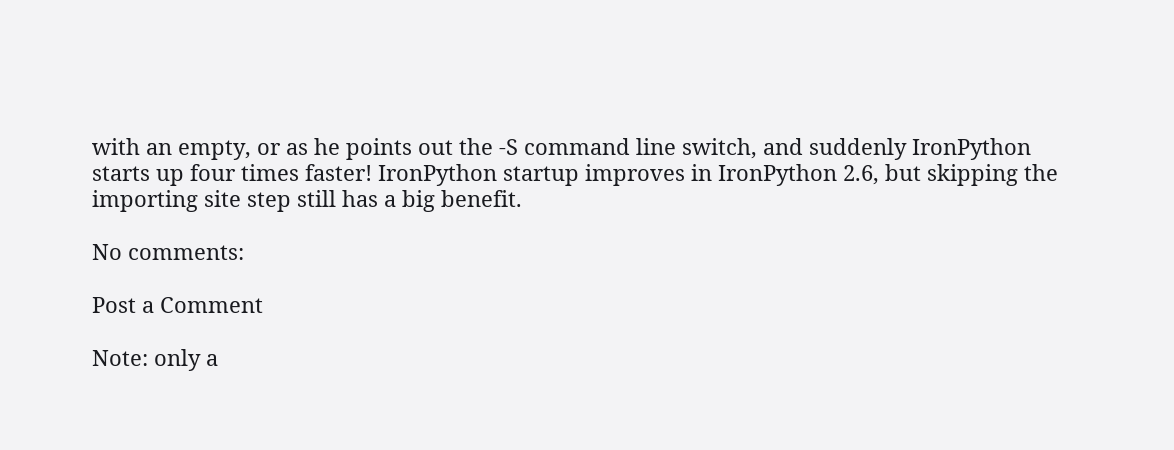with an empty, or as he points out the -S command line switch, and suddenly IronPython starts up four times faster! IronPython startup improves in IronPython 2.6, but skipping the importing site step still has a big benefit.

No comments:

Post a Comment

Note: only a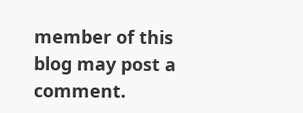member of this blog may post a comment.